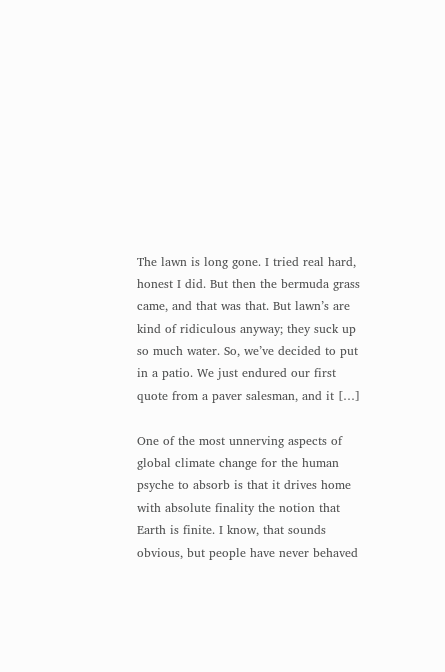The lawn is long gone. I tried real hard, honest I did. But then the bermuda grass came, and that was that. But lawn’s are kind of ridiculous anyway; they suck up so much water. So, we’ve decided to put in a patio. We just endured our first quote from a paver salesman, and it […]

One of the most unnerving aspects of global climate change for the human psyche to absorb is that it drives home with absolute finality the notion that Earth is finite. I know, that sounds obvious, but people have never behaved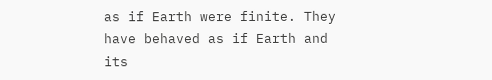as if Earth were finite. They have behaved as if Earth and its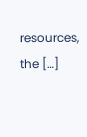resources, the […]